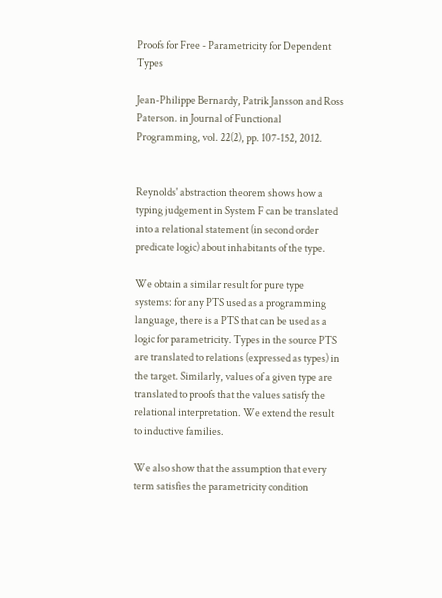Proofs for Free - Parametricity for Dependent Types

Jean-Philippe Bernardy, Patrik Jansson and Ross Paterson. in Journal of Functional Programming, vol. 22(2), pp. 107-152, 2012.


Reynolds' abstraction theorem shows how a typing judgement in System F can be translated into a relational statement (in second order predicate logic) about inhabitants of the type.

We obtain a similar result for pure type systems: for any PTS used as a programming language, there is a PTS that can be used as a logic for parametricity. Types in the source PTS are translated to relations (expressed as types) in the target. Similarly, values of a given type are translated to proofs that the values satisfy the relational interpretation. We extend the result to inductive families.

We also show that the assumption that every term satisfies the parametricity condition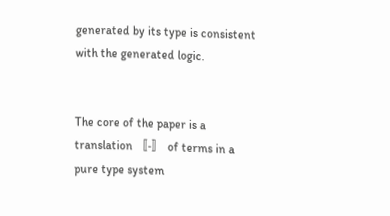generated by its type is consistent with the generated logic.


The core of the paper is a translation 〚-〛 of terms in a pure type system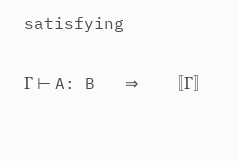satisfying

Γ ⊢ A: B   ⇒   〚Γ〛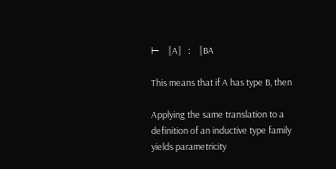⊢ 〚A〛: 〚BA

This means that if A has type B, then

Applying the same translation to a definition of an inductive type family yields parametricity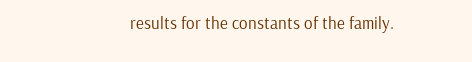results for the constants of the family.